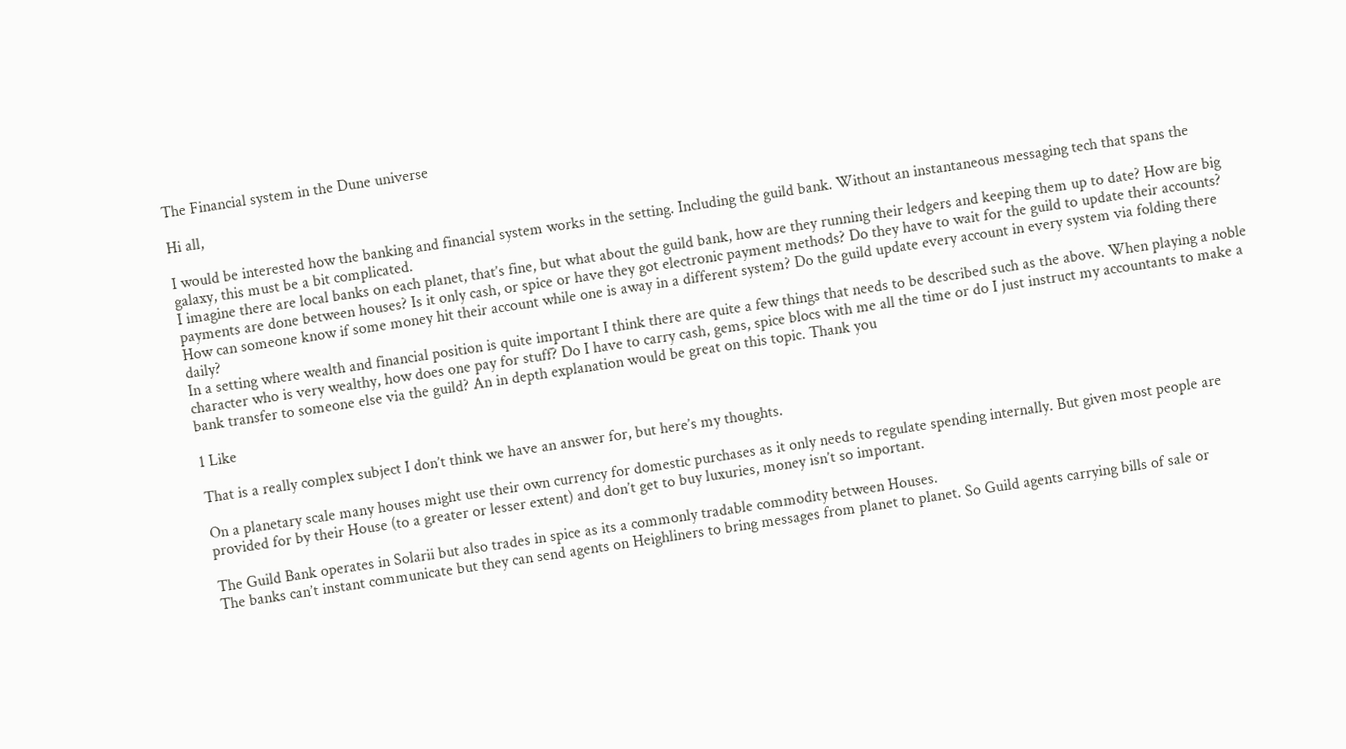The Financial system in the Dune universe

Hi all,

I would be interested how the banking and financial system works in the setting. Including the guild bank. Without an instantaneous messaging tech that spans the galaxy, this must be a bit complicated.
I imagine there are local banks on each planet, that’s fine, but what about the guild bank, how are they running their ledgers and keeping them up to date? How are big payments are done between houses? Is it only cash, or spice or have they got electronic payment methods? Do they have to wait for the guild to update their accounts? How can someone know if some money hit their account while one is away in a different system? Do the guild update every account in every system via folding there daily?
In a setting where wealth and financial position is quite important I think there are quite a few things that needs to be described such as the above. When playing a noble character who is very wealthy, how does one pay for stuff? Do I have to carry cash, gems, spice blocs with me all the time or do I just instruct my accountants to make a bank transfer to someone else via the guild? An in depth explanation would be great on this topic. Thank you

1 Like

That is a really complex subject I don’t think we have an answer for, but here’s my thoughts.

On a planetary scale many houses might use their own currency for domestic purchases as it only needs to regulate spending internally. But given most people are provided for by their House (to a greater or lesser extent) and don’t get to buy luxuries, money isn’t so important.

The Guild Bank operates in Solarii but also trades in spice as its a commonly tradable commodity between Houses.
The banks can’t instant communicate but they can send agents on Heighliners to bring messages from planet to planet. So Guild agents carrying bills of sale or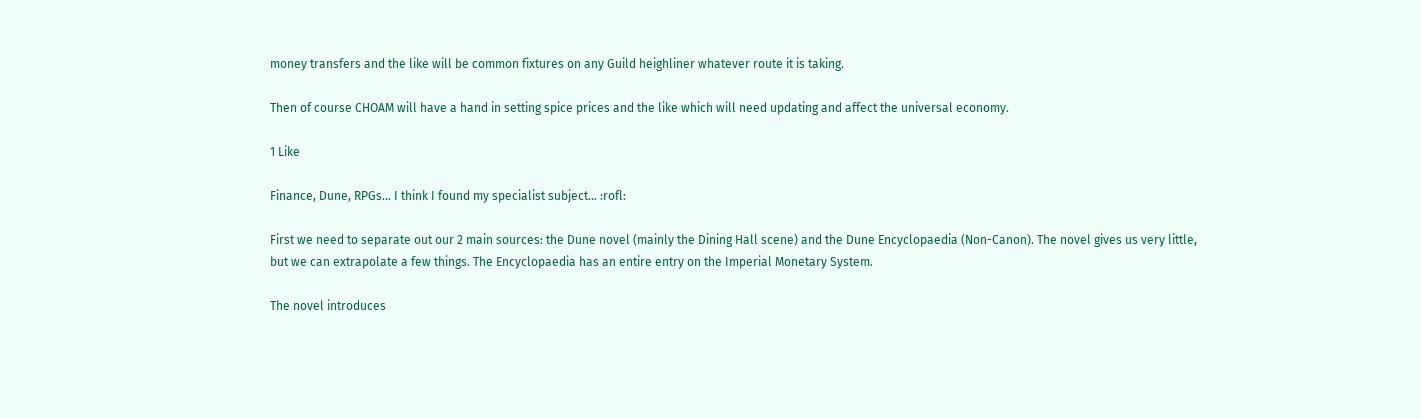money transfers and the like will be common fixtures on any Guild heighliner whatever route it is taking.

Then of course CHOAM will have a hand in setting spice prices and the like which will need updating and affect the universal economy.

1 Like

Finance, Dune, RPGs… I think I found my specialist subject… :rofl:

First we need to separate out our 2 main sources: the Dune novel (mainly the Dining Hall scene) and the Dune Encyclopaedia (Non-Canon). The novel gives us very little, but we can extrapolate a few things. The Encyclopaedia has an entire entry on the Imperial Monetary System.

The novel introduces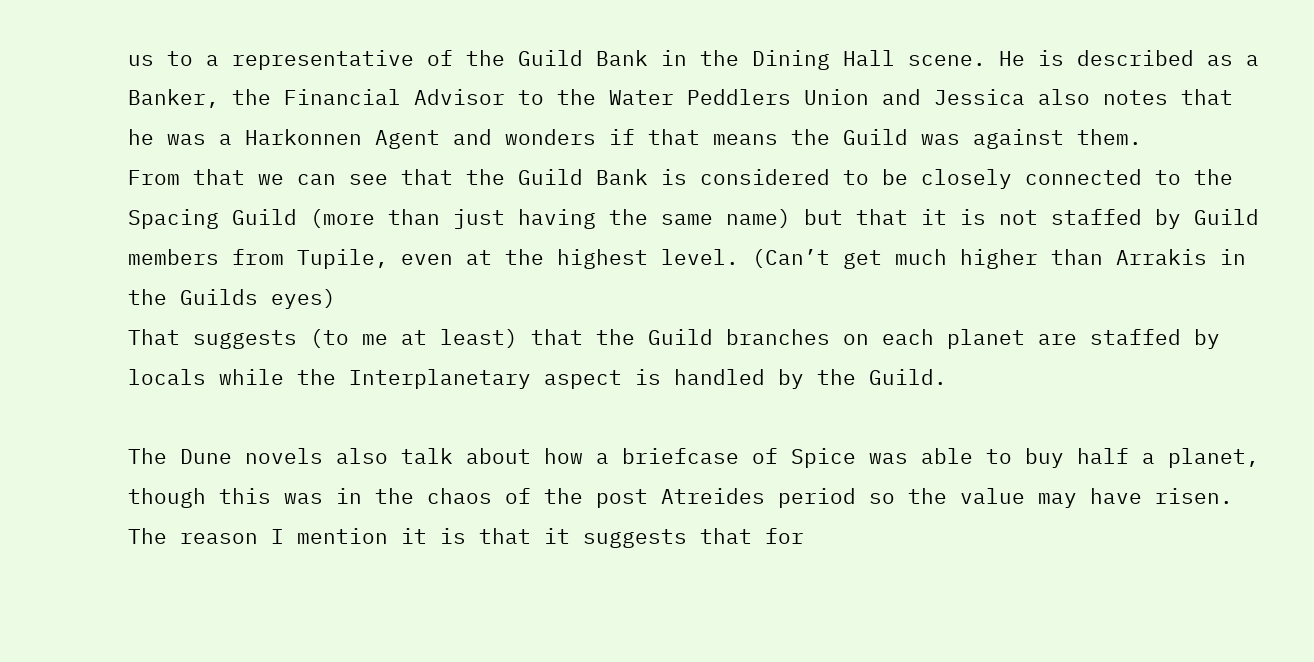us to a representative of the Guild Bank in the Dining Hall scene. He is described as a Banker, the Financial Advisor to the Water Peddlers Union and Jessica also notes that he was a Harkonnen Agent and wonders if that means the Guild was against them.
From that we can see that the Guild Bank is considered to be closely connected to the Spacing Guild (more than just having the same name) but that it is not staffed by Guild members from Tupile, even at the highest level. (Can’t get much higher than Arrakis in the Guilds eyes)
That suggests (to me at least) that the Guild branches on each planet are staffed by locals while the Interplanetary aspect is handled by the Guild.

The Dune novels also talk about how a briefcase of Spice was able to buy half a planet, though this was in the chaos of the post Atreides period so the value may have risen.
The reason I mention it is that it suggests that for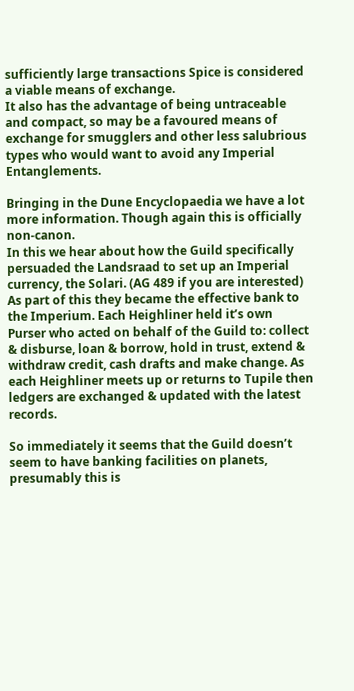sufficiently large transactions Spice is considered a viable means of exchange.
It also has the advantage of being untraceable and compact, so may be a favoured means of exchange for smugglers and other less salubrious types who would want to avoid any Imperial Entanglements.

Bringing in the Dune Encyclopaedia we have a lot more information. Though again this is officially non-canon.
In this we hear about how the Guild specifically persuaded the Landsraad to set up an Imperial currency, the Solari. (AG 489 if you are interested) As part of this they became the effective bank to the Imperium. Each Heighliner held it’s own Purser who acted on behalf of the Guild to: collect & disburse, loan & borrow, hold in trust, extend & withdraw credit, cash drafts and make change. As each Heighliner meets up or returns to Tupile then ledgers are exchanged & updated with the latest records.

So immediately it seems that the Guild doesn’t seem to have banking facilities on planets, presumably this is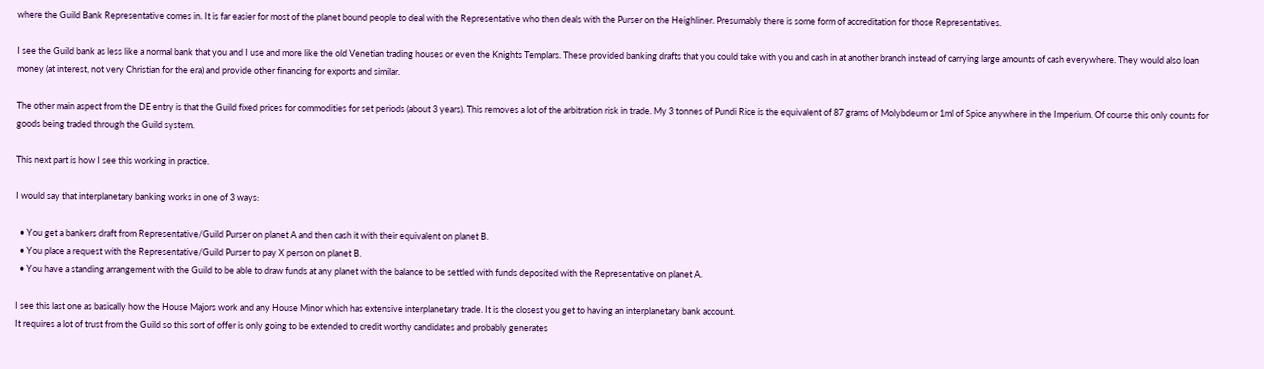where the Guild Bank Representative comes in. It is far easier for most of the planet bound people to deal with the Representative who then deals with the Purser on the Heighliner. Presumably there is some form of accreditation for those Representatives.

I see the Guild bank as less like a normal bank that you and I use and more like the old Venetian trading houses or even the Knights Templars. These provided banking drafts that you could take with you and cash in at another branch instead of carrying large amounts of cash everywhere. They would also loan money (at interest, not very Christian for the era) and provide other financing for exports and similar.

The other main aspect from the DE entry is that the Guild fixed prices for commodities for set periods (about 3 years). This removes a lot of the arbitration risk in trade. My 3 tonnes of Pundi Rice is the equivalent of 87 grams of Molybdeum or 1ml of Spice anywhere in the Imperium. Of course this only counts for goods being traded through the Guild system.

This next part is how I see this working in practice.

I would say that interplanetary banking works in one of 3 ways:

  • You get a bankers draft from Representative/Guild Purser on planet A and then cash it with their equivalent on planet B.
  • You place a request with the Representative/Guild Purser to pay X person on planet B.
  • You have a standing arrangement with the Guild to be able to draw funds at any planet with the balance to be settled with funds deposited with the Representative on planet A.

I see this last one as basically how the House Majors work and any House Minor which has extensive interplanetary trade. It is the closest you get to having an interplanetary bank account.
It requires a lot of trust from the Guild so this sort of offer is only going to be extended to credit worthy candidates and probably generates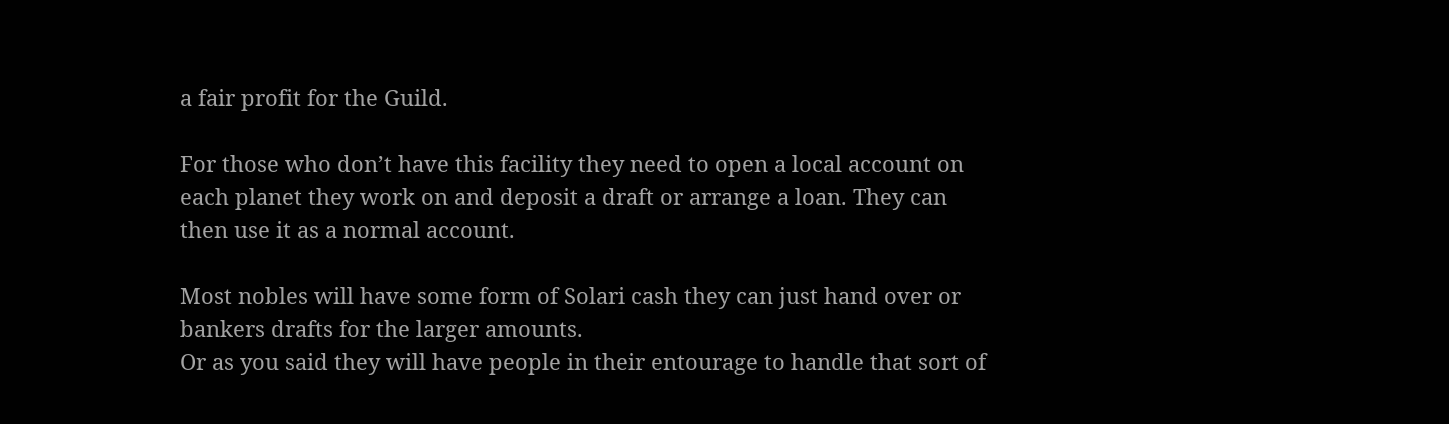a fair profit for the Guild.

For those who don’t have this facility they need to open a local account on each planet they work on and deposit a draft or arrange a loan. They can then use it as a normal account.

Most nobles will have some form of Solari cash they can just hand over or bankers drafts for the larger amounts.
Or as you said they will have people in their entourage to handle that sort of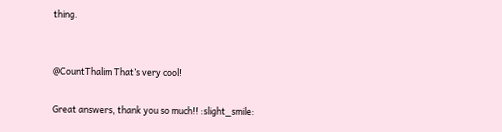thing.


@CountThalim That’s very cool!

Great answers, thank you so much!! :slight_smile: